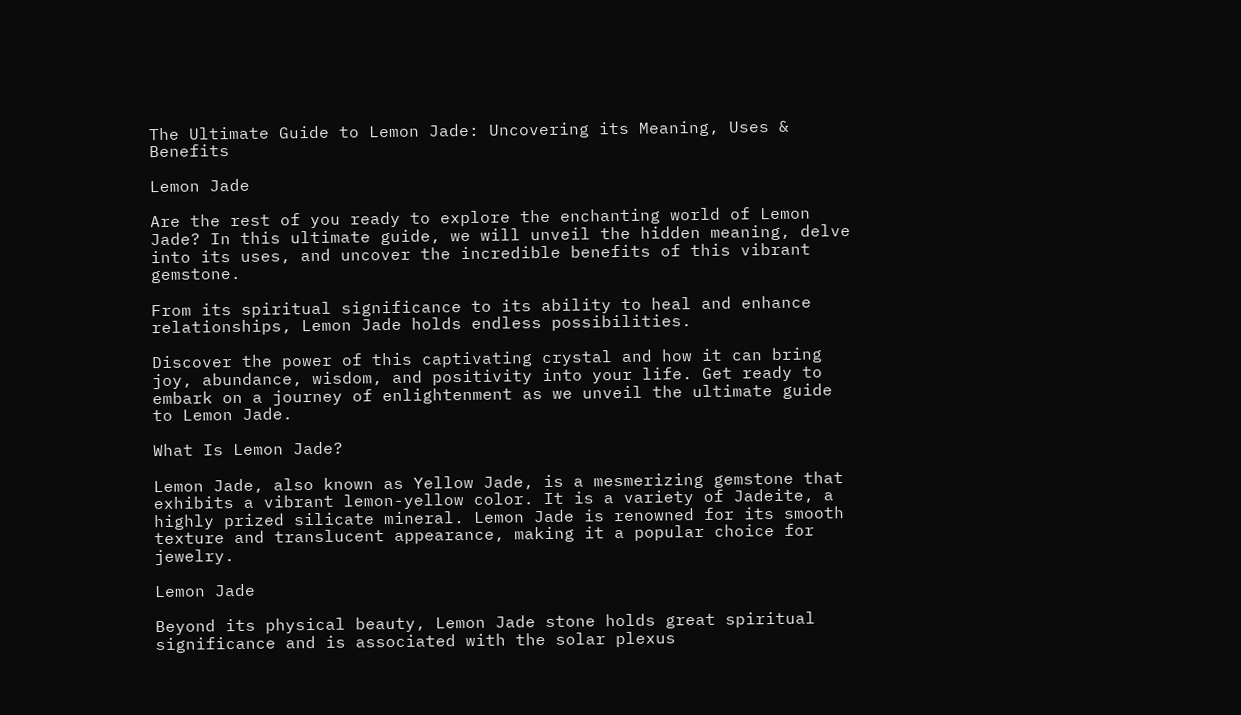The Ultimate Guide to Lemon Jade: Uncovering its Meaning, Uses & Benefits

Lemon Jade

Are the rest of you ready to explore the enchanting world of Lemon Jade? In this ultimate guide, we will unveil the hidden meaning, delve into its uses, and uncover the incredible benefits of this vibrant gemstone.

From its spiritual significance to its ability to heal and enhance relationships, Lemon Jade holds endless possibilities.

Discover the power of this captivating crystal and how it can bring joy, abundance, wisdom, and positivity into your life. Get ready to embark on a journey of enlightenment as we unveil the ultimate guide to Lemon Jade.

What Is Lemon Jade?

Lemon Jade, also known as Yellow Jade, is a mesmerizing gemstone that exhibits a vibrant lemon-yellow color. It is a variety of Jadeite, a highly prized silicate mineral. Lemon Jade is renowned for its smooth texture and translucent appearance, making it a popular choice for jewelry.

Lemon Jade

Beyond its physical beauty, Lemon Jade stone holds great spiritual significance and is associated with the solar plexus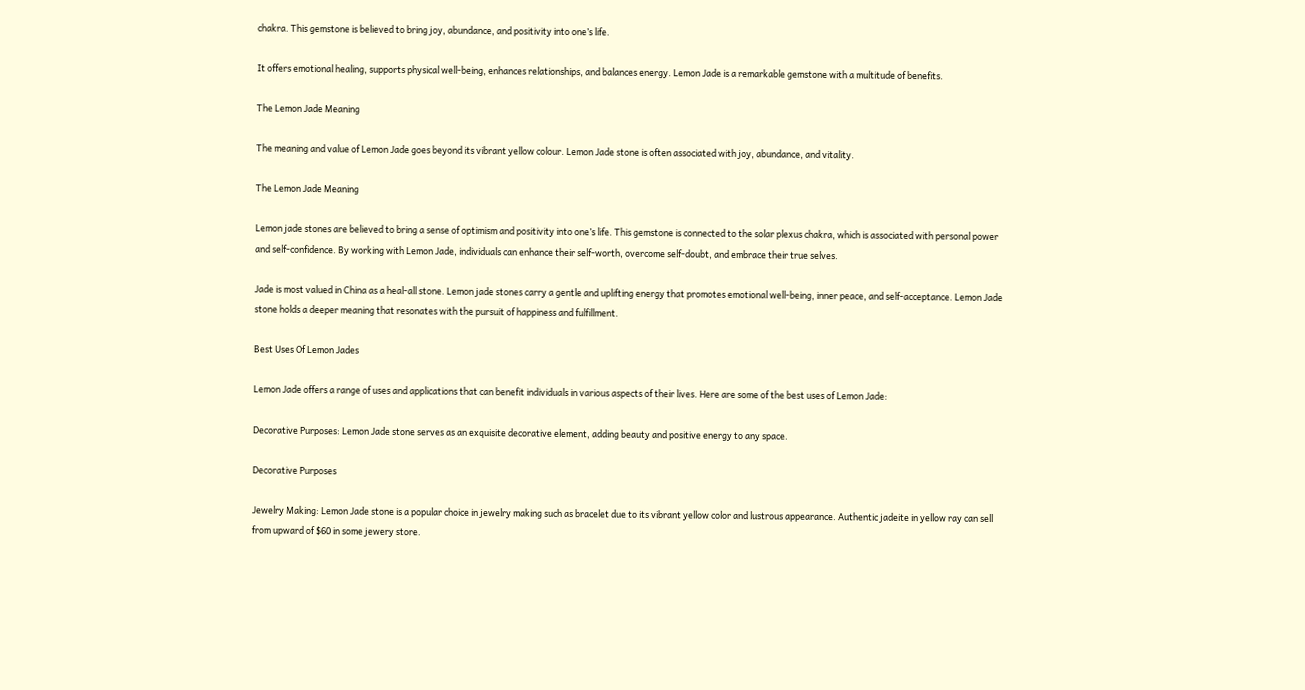chakra. This gemstone is believed to bring joy, abundance, and positivity into one’s life.

It offers emotional healing, supports physical well-being, enhances relationships, and balances energy. Lemon Jade is a remarkable gemstone with a multitude of benefits.

The Lemon Jade Meaning

The meaning and value of Lemon Jade goes beyond its vibrant yellow colour. Lemon Jade stone is often associated with joy, abundance, and vitality.

The Lemon Jade Meaning

Lemon jade stones are believed to bring a sense of optimism and positivity into one’s life. This gemstone is connected to the solar plexus chakra, which is associated with personal power and self-confidence. By working with Lemon Jade, individuals can enhance their self-worth, overcome self-doubt, and embrace their true selves.

Jade is most valued in China as a heal-all stone. Lemon jade stones carry a gentle and uplifting energy that promotes emotional well-being, inner peace, and self-acceptance. Lemon Jade stone holds a deeper meaning that resonates with the pursuit of happiness and fulfillment.

Best Uses Of Lemon Jades

Lemon Jade offers a range of uses and applications that can benefit individuals in various aspects of their lives. Here are some of the best uses of Lemon Jade:

Decorative Purposes: Lemon Jade stone serves as an exquisite decorative element, adding beauty and positive energy to any space.

Decorative Purposes

Jewelry Making: Lemon Jade stone is a popular choice in jewelry making such as bracelet due to its vibrant yellow color and lustrous appearance. Authentic jadeite in yellow ray can sell from upward of $60 in some jewery store.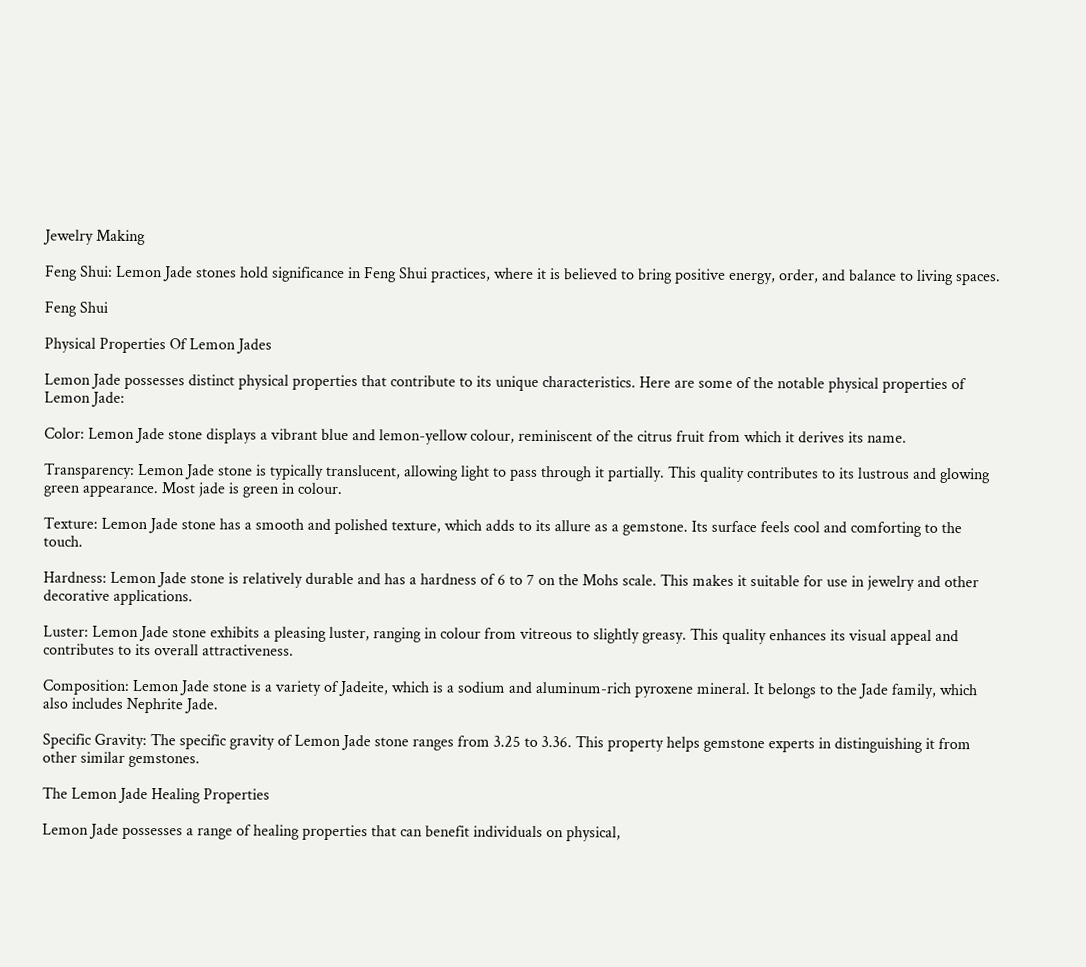Jewelry Making

Feng Shui: Lemon Jade stones hold significance in Feng Shui practices, where it is believed to bring positive energy, order, and balance to living spaces.

Feng Shui

Physical Properties Of Lemon Jades

Lemon Jade possesses distinct physical properties that contribute to its unique characteristics. Here are some of the notable physical properties of Lemon Jade:

Color: Lemon Jade stone displays a vibrant blue and lemon-yellow colour, reminiscent of the citrus fruit from which it derives its name.

Transparency: Lemon Jade stone is typically translucent, allowing light to pass through it partially. This quality contributes to its lustrous and glowing green appearance. Most jade is green in colour.

Texture: Lemon Jade stone has a smooth and polished texture, which adds to its allure as a gemstone. Its surface feels cool and comforting to the touch.

Hardness: Lemon Jade stone is relatively durable and has a hardness of 6 to 7 on the Mohs scale. This makes it suitable for use in jewelry and other decorative applications.

Luster: Lemon Jade stone exhibits a pleasing luster, ranging in colour from vitreous to slightly greasy. This quality enhances its visual appeal and contributes to its overall attractiveness.

Composition: Lemon Jade stone is a variety of Jadeite, which is a sodium and aluminum-rich pyroxene mineral. It belongs to the Jade family, which also includes Nephrite Jade.

Specific Gravity: The specific gravity of Lemon Jade stone ranges from 3.25 to 3.36. This property helps gemstone experts in distinguishing it from other similar gemstones.

The Lemon Jade Healing Properties

Lemon Jade possesses a range of healing properties that can benefit individuals on physical,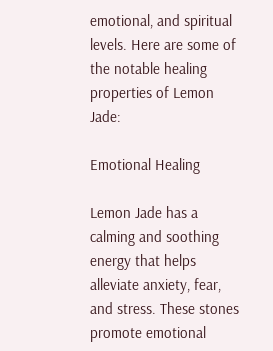emotional, and spiritual levels. Here are some of the notable healing properties of Lemon Jade:

Emotional Healing

Lemon Jade has a calming and soothing energy that helps alleviate anxiety, fear, and stress. These stones promote emotional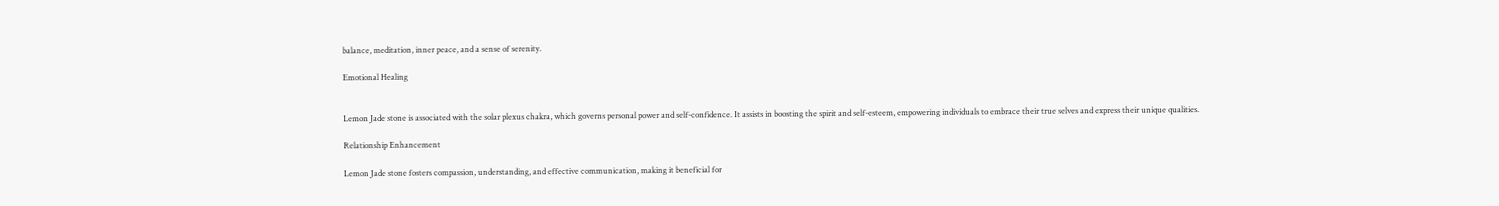balance, meditation, inner peace, and a sense of serenity.

Emotional Healing


Lemon Jade stone is associated with the solar plexus chakra, which governs personal power and self-confidence. It assists in boosting the spirit and self-esteem, empowering individuals to embrace their true selves and express their unique qualities.

Relationship Enhancement

Lemon Jade stone fosters compassion, understanding, and effective communication, making it beneficial for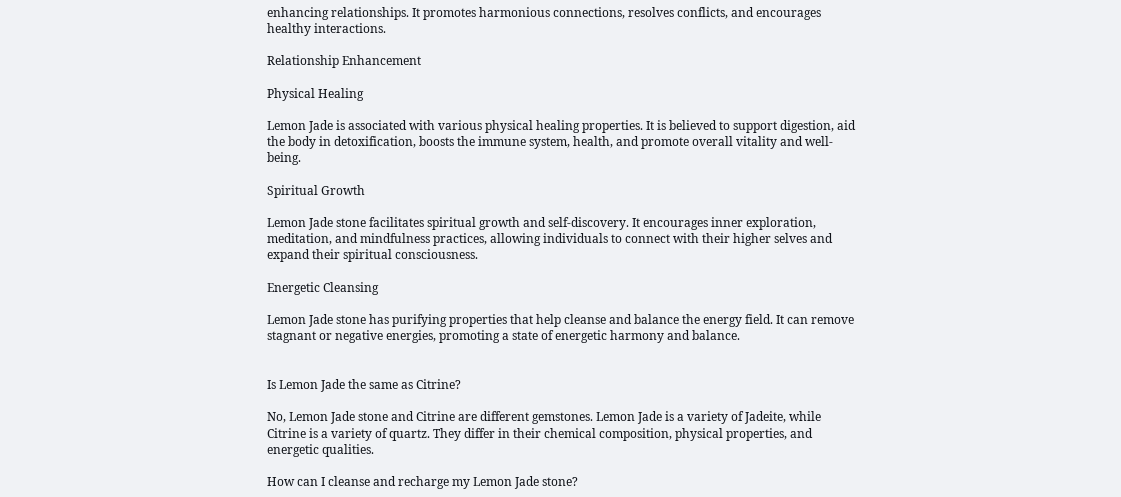enhancing relationships. It promotes harmonious connections, resolves conflicts, and encourages healthy interactions.

Relationship Enhancement

Physical Healing

Lemon Jade is associated with various physical healing properties. It is believed to support digestion, aid the body in detoxification, boosts the immune system, health, and promote overall vitality and well-being.

Spiritual Growth

Lemon Jade stone facilitates spiritual growth and self-discovery. It encourages inner exploration, meditation, and mindfulness practices, allowing individuals to connect with their higher selves and expand their spiritual consciousness.

Energetic Cleansing

Lemon Jade stone has purifying properties that help cleanse and balance the energy field. It can remove stagnant or negative energies, promoting a state of energetic harmony and balance.


Is Lemon Jade the same as Citrine?

No, Lemon Jade stone and Citrine are different gemstones. Lemon Jade is a variety of Jadeite, while Citrine is a variety of quartz. They differ in their chemical composition, physical properties, and energetic qualities.

How can I cleanse and recharge my Lemon Jade stone?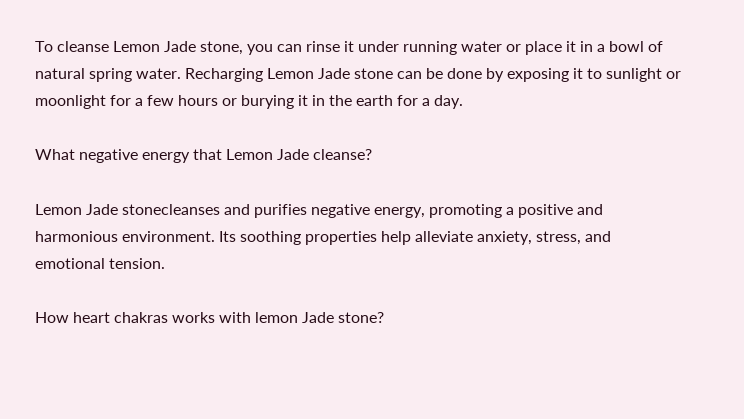To cleanse Lemon Jade stone, you can rinse it under running water or place it in a bowl of natural spring water. Recharging Lemon Jade stone can be done by exposing it to sunlight or moonlight for a few hours or burying it in the earth for a day.

What negative energy that Lemon Jade cleanse?

Lemon Jade stonecleanses and purifies negative energy, promoting a positive and harmonious environment. Its soothing properties help alleviate anxiety, stress, and emotional tension.

How heart chakras works with lemon Jade stone?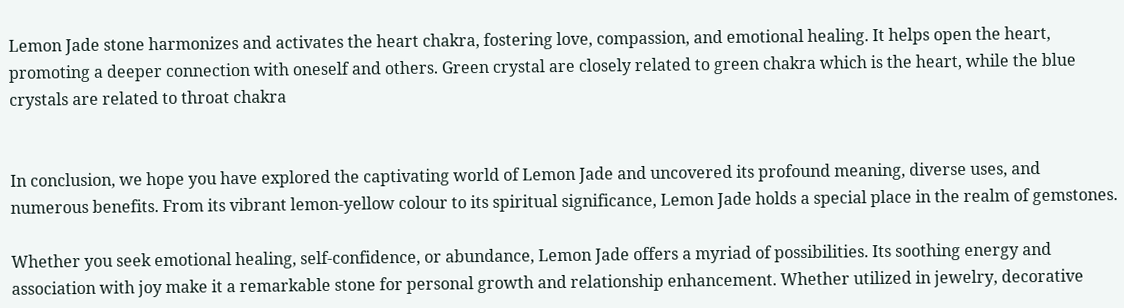Lemon Jade stone harmonizes and activates the heart chakra, fostering love, compassion, and emotional healing. It helps open the heart, promoting a deeper connection with oneself and others. Green crystal are closely related to green chakra which is the heart, while the blue crystals are related to throat chakra


In conclusion, we hope you have explored the captivating world of Lemon Jade and uncovered its profound meaning, diverse uses, and numerous benefits. From its vibrant lemon-yellow colour to its spiritual significance, Lemon Jade holds a special place in the realm of gemstones.

Whether you seek emotional healing, self-confidence, or abundance, Lemon Jade offers a myriad of possibilities. Its soothing energy and association with joy make it a remarkable stone for personal growth and relationship enhancement. Whether utilized in jewelry, decorative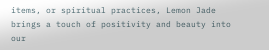items, or spiritual practices, Lemon Jade brings a touch of positivity and beauty into our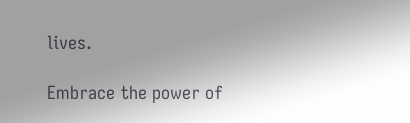lives.

Embrace the power of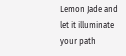Lemon Jade and let it illuminate your path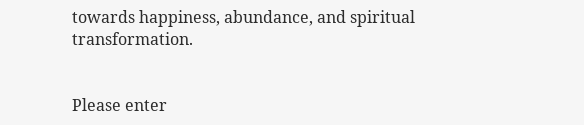towards happiness, abundance, and spiritual transformation.


Please enter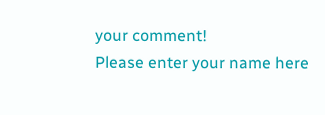your comment!
Please enter your name here